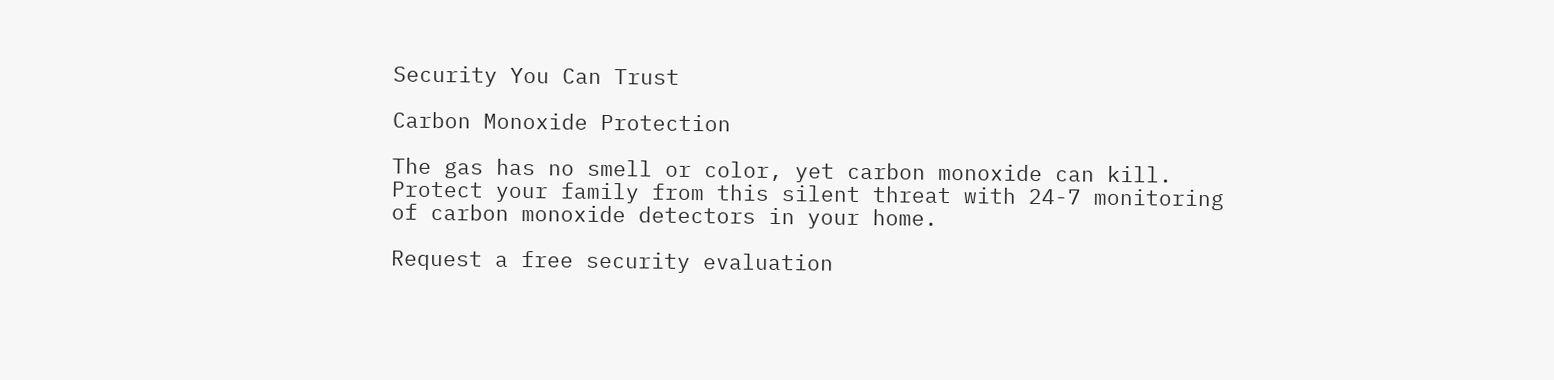Security You Can Trust

Carbon Monoxide Protection

The gas has no smell or color, yet carbon monoxide can kill. Protect your family from this silent threat with 24-7 monitoring of carbon monoxide detectors in your home.

Request a free security evaluation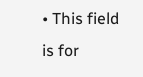• This field is for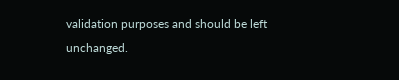validation purposes and should be left unchanged.